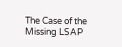The Case of the Missing LSAP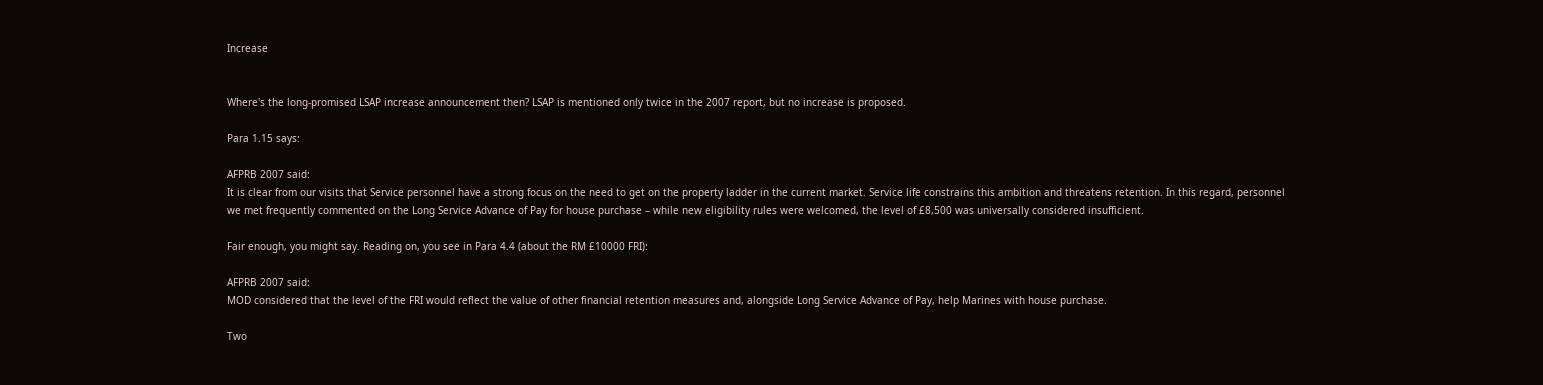Increase


Where's the long-promised LSAP increase announcement then? LSAP is mentioned only twice in the 2007 report, but no increase is proposed.

Para 1.15 says:

AFPRB 2007 said:
It is clear from our visits that Service personnel have a strong focus on the need to get on the property ladder in the current market. Service life constrains this ambition and threatens retention. In this regard, personnel we met frequently commented on the Long Service Advance of Pay for house purchase – while new eligibility rules were welcomed, the level of £8,500 was universally considered insufficient.

Fair enough, you might say. Reading on, you see in Para 4.4 (about the RM £10000 FRI):

AFPRB 2007 said:
MOD considered that the level of the FRI would reflect the value of other financial retention measures and, alongside Long Service Advance of Pay, help Marines with house purchase.

Two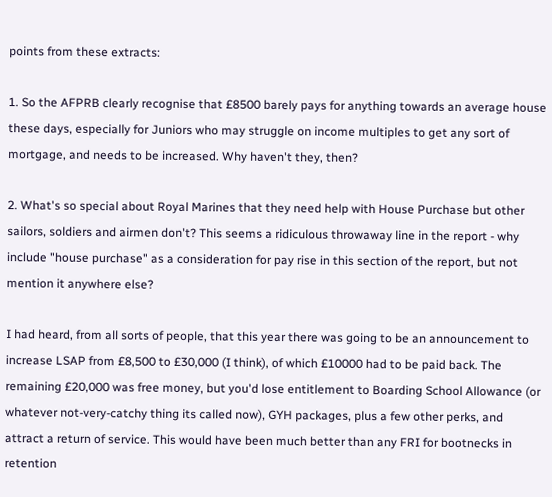points from these extracts:

1. So the AFPRB clearly recognise that £8500 barely pays for anything towards an average house these days, especially for Juniors who may struggle on income multiples to get any sort of mortgage, and needs to be increased. Why haven't they, then?

2. What's so special about Royal Marines that they need help with House Purchase but other sailors, soldiers and airmen don't? This seems a ridiculous throwaway line in the report - why include "house purchase" as a consideration for pay rise in this section of the report, but not mention it anywhere else?

I had heard, from all sorts of people, that this year there was going to be an announcement to increase LSAP from £8,500 to £30,000 (I think), of which £10000 had to be paid back. The remaining £20,000 was free money, but you'd lose entitlement to Boarding School Allowance (or whatever not-very-catchy thing its called now), GYH packages, plus a few other perks, and attract a return of service. This would have been much better than any FRI for bootnecks in retention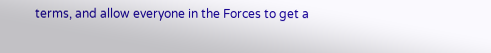terms, and allow everyone in the Forces to get a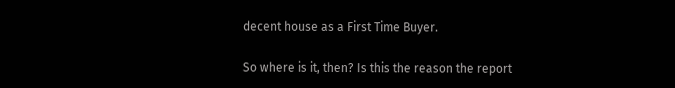decent house as a First Time Buyer.

So where is it, then? Is this the reason the report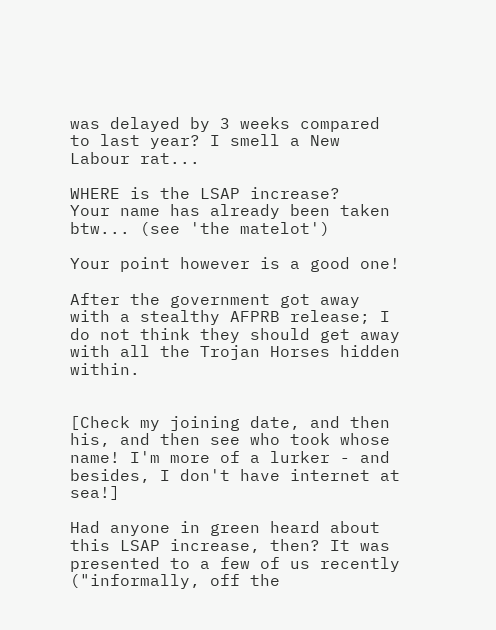was delayed by 3 weeks compared to last year? I smell a New Labour rat...

WHERE is the LSAP increase?
Your name has already been taken btw... (see 'the matelot')

Your point however is a good one!

After the government got away with a stealthy AFPRB release; I do not think they should get away with all the Trojan Horses hidden within.


[Check my joining date, and then his, and then see who took whose name! I'm more of a lurker - and besides, I don't have internet at sea!]

Had anyone in green heard about this LSAP increase, then? It was presented to a few of us recently ("informally, off the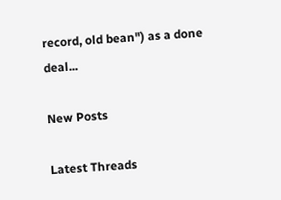record, old bean") as a done deal...

New Posts

Latest Threads